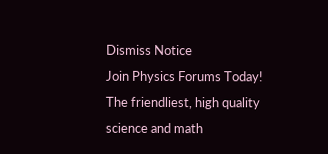Dismiss Notice
Join Physics Forums Today!
The friendliest, high quality science and math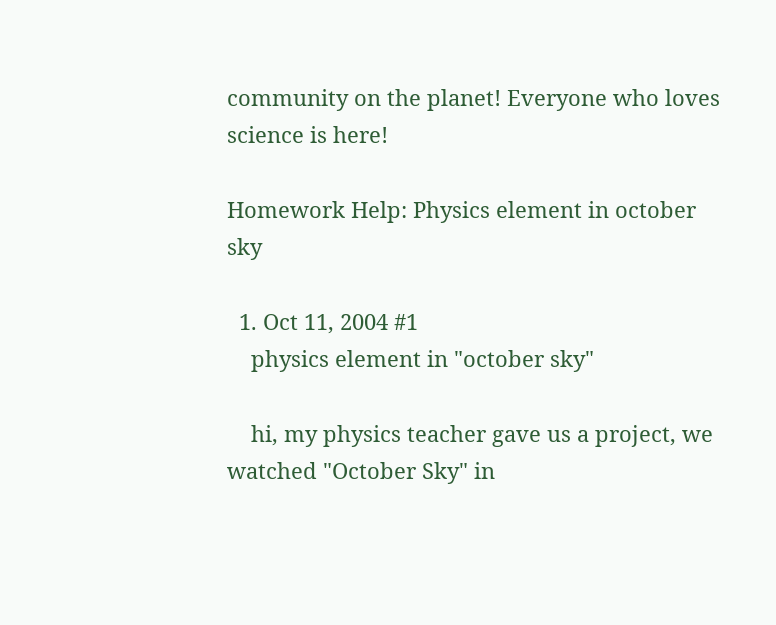community on the planet! Everyone who loves science is here!

Homework Help: Physics element in october sky

  1. Oct 11, 2004 #1
    physics element in "october sky"

    hi, my physics teacher gave us a project, we watched "October Sky" in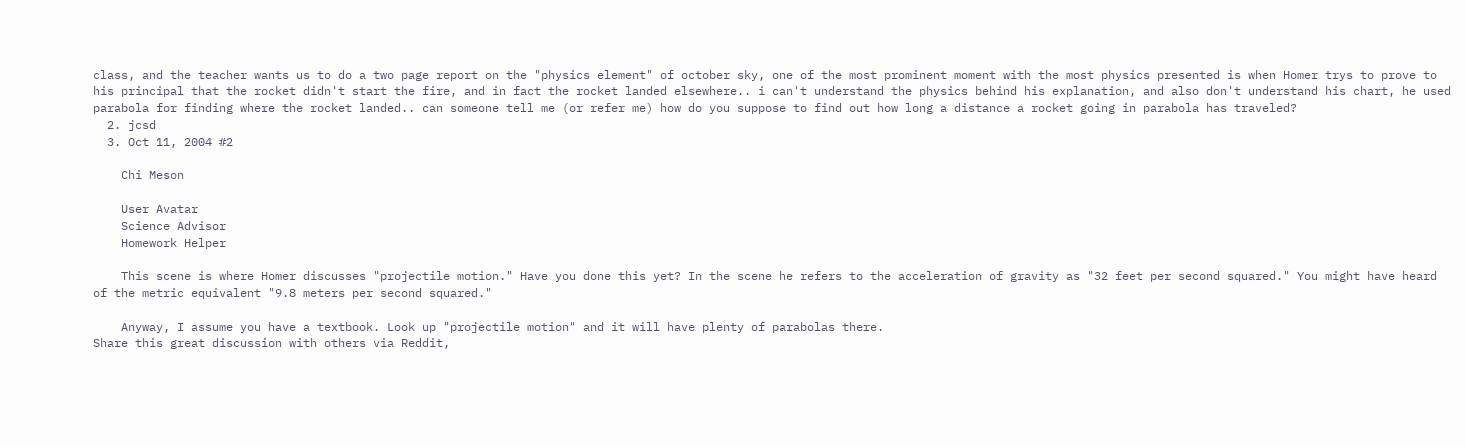class, and the teacher wants us to do a two page report on the "physics element" of october sky, one of the most prominent moment with the most physics presented is when Homer trys to prove to his principal that the rocket didn't start the fire, and in fact the rocket landed elsewhere.. i can't understand the physics behind his explanation, and also don't understand his chart, he used parabola for finding where the rocket landed.. can someone tell me (or refer me) how do you suppose to find out how long a distance a rocket going in parabola has traveled?
  2. jcsd
  3. Oct 11, 2004 #2

    Chi Meson

    User Avatar
    Science Advisor
    Homework Helper

    This scene is where Homer discusses "projectile motion." Have you done this yet? In the scene he refers to the acceleration of gravity as "32 feet per second squared." You might have heard of the metric equivalent "9.8 meters per second squared."

    Anyway, I assume you have a textbook. Look up "projectile motion" and it will have plenty of parabolas there.
Share this great discussion with others via Reddit,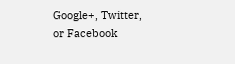Google+, Twitter, or Facebook